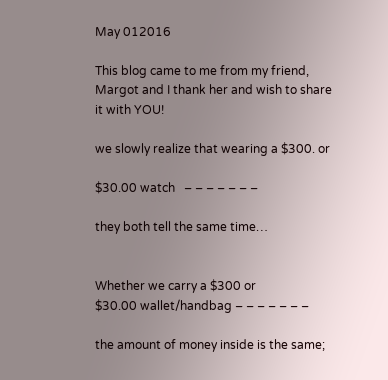May 012016

This blog came to me from my friend, Margot and I thank her and wish to share it with YOU!

we slowly realize that wearing a $300. or

$30.00 watch   – – – – – – –

they both tell the same time…


Whether we carry a $300 or
$30.00 wallet/handbag – – – – – – –

the amount of money inside is the same;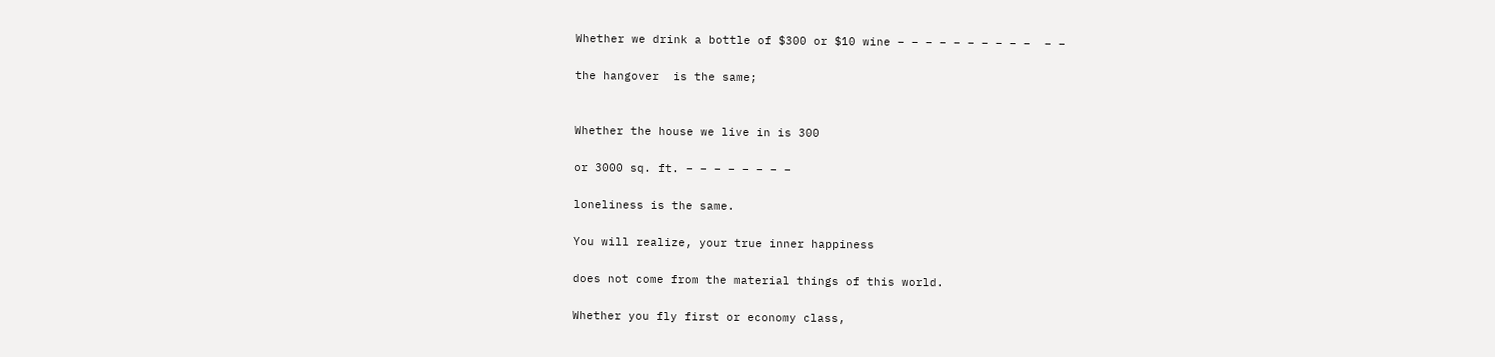Whether we drink a bottle of $300 or $10 wine – – – – – – – – – –  – –

the hangover  is the same;


Whether the house we live in is 300

or 3000 sq. ft. – – – – – – – –

loneliness is the same.

You will realize, your true inner happiness

does not come from the material things of this world.

Whether you fly first or economy class,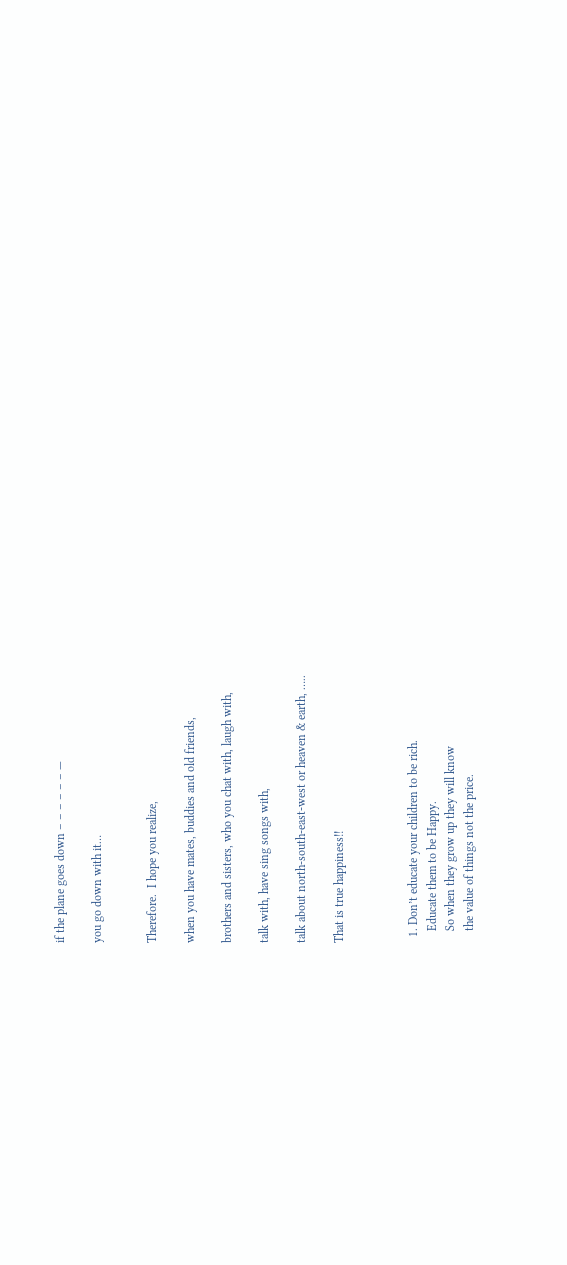if the plane goes down – – – – – – —

you go down with it…


Therefore.  I hope you realize,

when you have mates, buddies and old friends,

brothers and sisters, who you chat with, laugh with,

talk with, have sing songs with,

talk about north-south-east-west or heaven & earth, …..

That is true happiness!!



  1. Don’t educate your children to be rich.
    Educate them to be Happy.
    So when they grow up they will know
    the value of things not the price.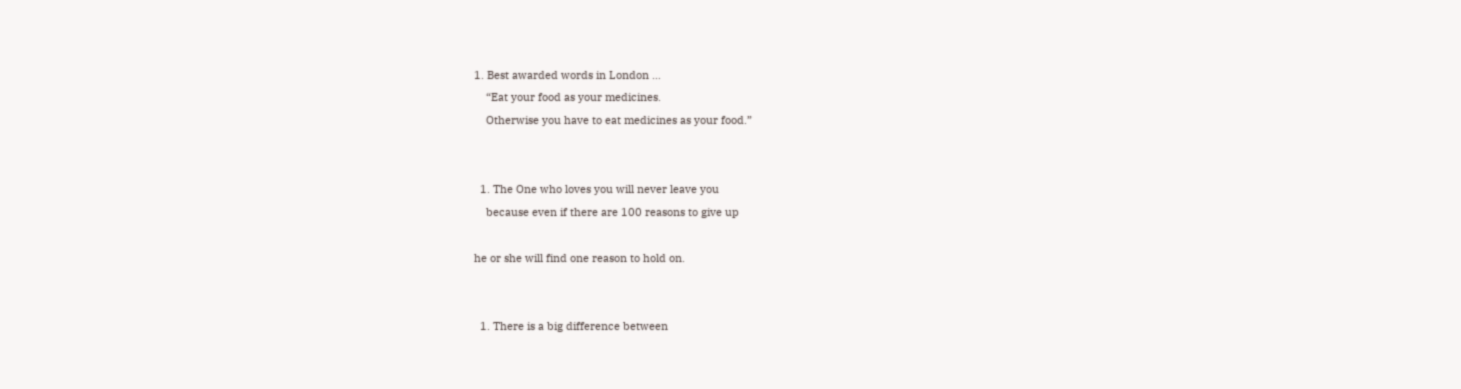1. Best awarded words in London …
    “Eat your food as your medicines.
    Otherwise you have to eat medicines as your food.”


  1. The One who loves you will never leave you
    because even if there are 100 reasons to give up

he or she will find one reason to hold on.


  1. There is a big difference between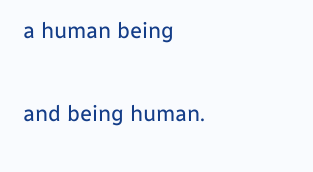a human being

and being human.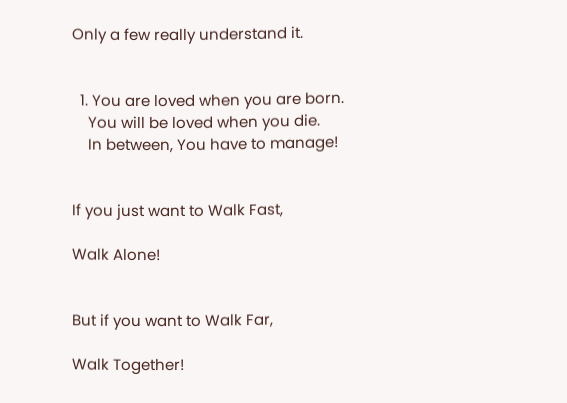Only a few really understand it.


  1. You are loved when you are born.
    You will be loved when you die.
    In between, You have to manage!


If you just want to Walk Fast,

Walk Alone!


But if you want to Walk Far,

Walk Together!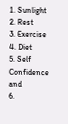1. Sunlight
2. Rest
3. Exercise
4. Diet
5. Self Confidence and
6.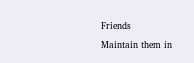Friends

Maintain them in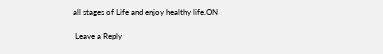all stages of Life and enjoy healthy life.ON

 Leave a Reply